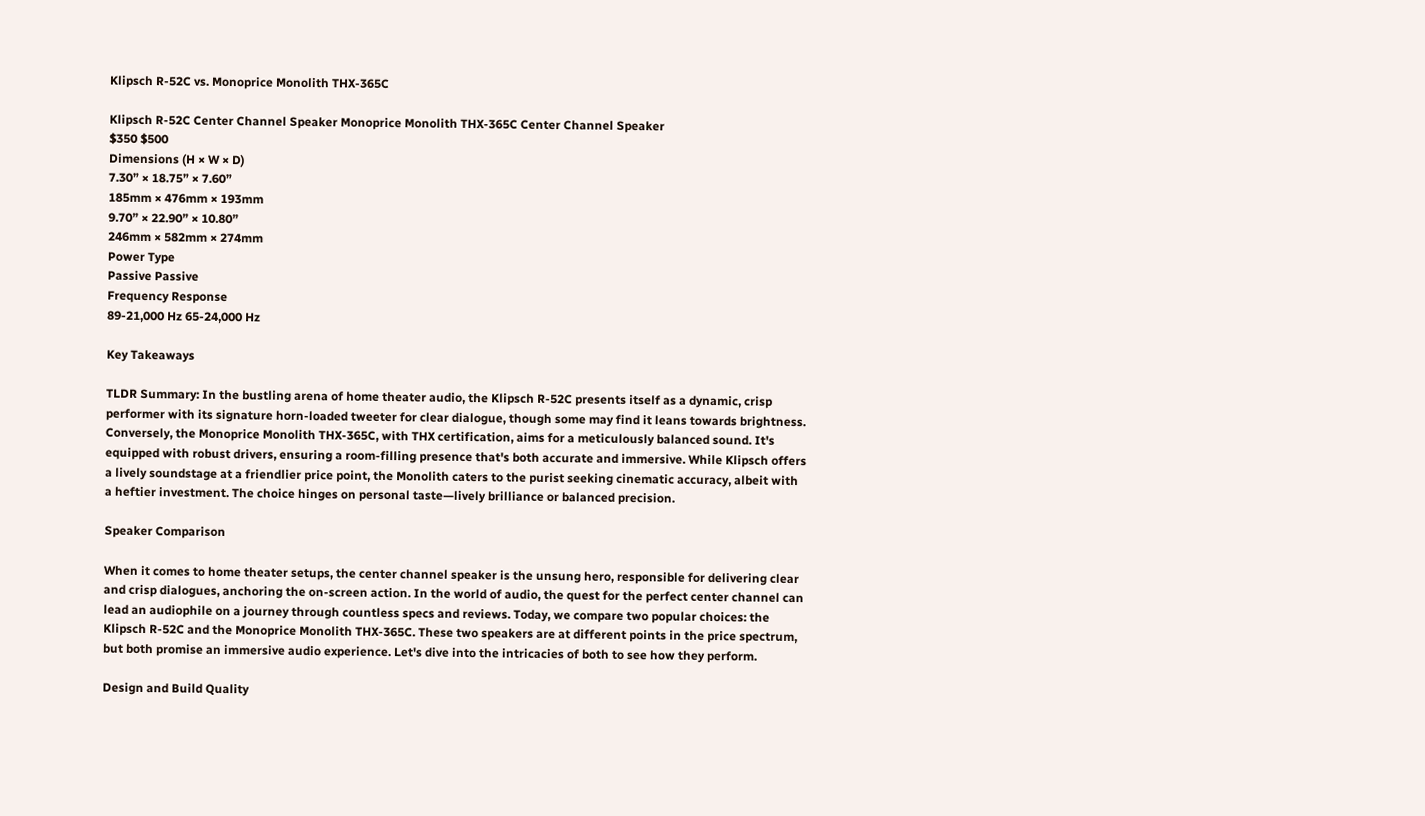Klipsch R-52C vs. Monoprice Monolith THX-365C

Klipsch R-52C Center Channel Speaker Monoprice Monolith THX-365C Center Channel Speaker
$350 $500
Dimensions (H × W × D)
7.30” × 18.75” × 7.60”
185mm × 476mm × 193mm
9.70” × 22.90” × 10.80”
246mm × 582mm × 274mm
Power Type
Passive Passive
Frequency Response
89-21,000 Hz 65-24,000 Hz

Key Takeaways

TLDR Summary: In the bustling arena of home theater audio, the Klipsch R-52C presents itself as a dynamic, crisp performer with its signature horn-loaded tweeter for clear dialogue, though some may find it leans towards brightness. Conversely, the Monoprice Monolith THX-365C, with THX certification, aims for a meticulously balanced sound. It's equipped with robust drivers, ensuring a room-filling presence that's both accurate and immersive. While Klipsch offers a lively soundstage at a friendlier price point, the Monolith caters to the purist seeking cinematic accuracy, albeit with a heftier investment. The choice hinges on personal taste—lively brilliance or balanced precision.

Speaker Comparison

When it comes to home theater setups, the center channel speaker is the unsung hero, responsible for delivering clear and crisp dialogues, anchoring the on-screen action. In the world of audio, the quest for the perfect center channel can lead an audiophile on a journey through countless specs and reviews. Today, we compare two popular choices: the Klipsch R-52C and the Monoprice Monolith THX-365C. These two speakers are at different points in the price spectrum, but both promise an immersive audio experience. Let's dive into the intricacies of both to see how they perform.

Design and Build Quality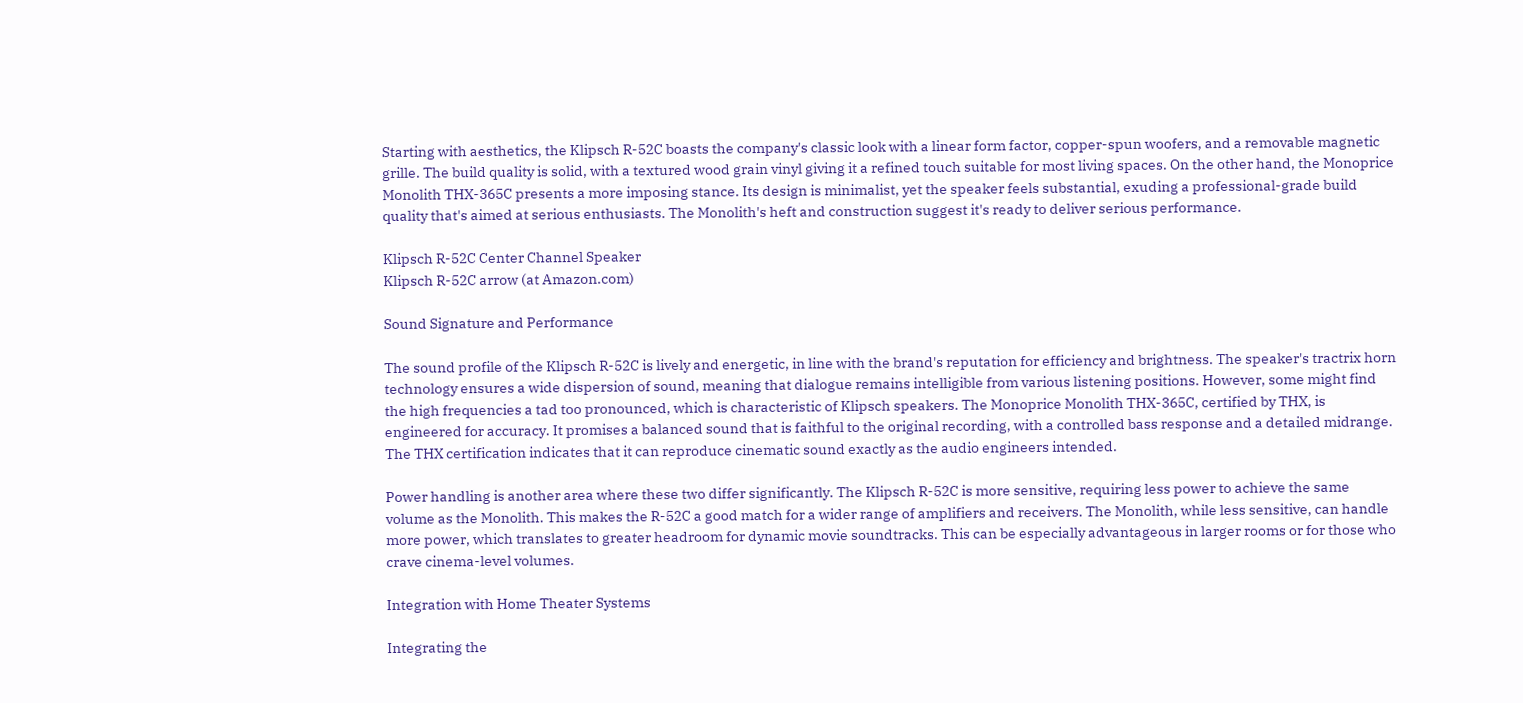Starting with aesthetics, the Klipsch R-52C boasts the company's classic look with a linear form factor, copper-spun woofers, and a removable magnetic grille. The build quality is solid, with a textured wood grain vinyl giving it a refined touch suitable for most living spaces. On the other hand, the Monoprice Monolith THX-365C presents a more imposing stance. Its design is minimalist, yet the speaker feels substantial, exuding a professional-grade build quality that's aimed at serious enthusiasts. The Monolith's heft and construction suggest it's ready to deliver serious performance.

Klipsch R-52C Center Channel Speaker
Klipsch R-52C arrow (at Amazon.com)

Sound Signature and Performance

The sound profile of the Klipsch R-52C is lively and energetic, in line with the brand's reputation for efficiency and brightness. The speaker's tractrix horn technology ensures a wide dispersion of sound, meaning that dialogue remains intelligible from various listening positions. However, some might find the high frequencies a tad too pronounced, which is characteristic of Klipsch speakers. The Monoprice Monolith THX-365C, certified by THX, is engineered for accuracy. It promises a balanced sound that is faithful to the original recording, with a controlled bass response and a detailed midrange. The THX certification indicates that it can reproduce cinematic sound exactly as the audio engineers intended.

Power handling is another area where these two differ significantly. The Klipsch R-52C is more sensitive, requiring less power to achieve the same volume as the Monolith. This makes the R-52C a good match for a wider range of amplifiers and receivers. The Monolith, while less sensitive, can handle more power, which translates to greater headroom for dynamic movie soundtracks. This can be especially advantageous in larger rooms or for those who crave cinema-level volumes.

Integration with Home Theater Systems

Integrating the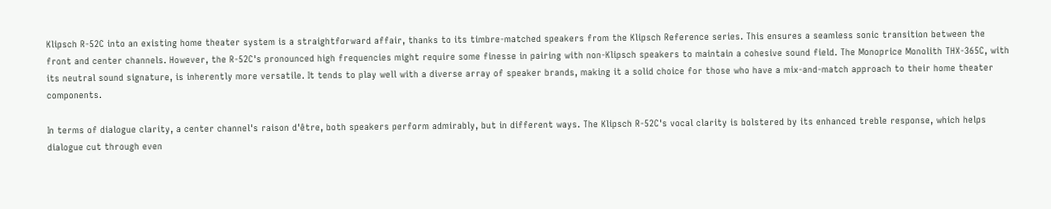Klipsch R-52C into an existing home theater system is a straightforward affair, thanks to its timbre-matched speakers from the Klipsch Reference series. This ensures a seamless sonic transition between the front and center channels. However, the R-52C's pronounced high frequencies might require some finesse in pairing with non-Klipsch speakers to maintain a cohesive sound field. The Monoprice Monolith THX-365C, with its neutral sound signature, is inherently more versatile. It tends to play well with a diverse array of speaker brands, making it a solid choice for those who have a mix-and-match approach to their home theater components.

In terms of dialogue clarity, a center channel's raison d'être, both speakers perform admirably, but in different ways. The Klipsch R-52C's vocal clarity is bolstered by its enhanced treble response, which helps dialogue cut through even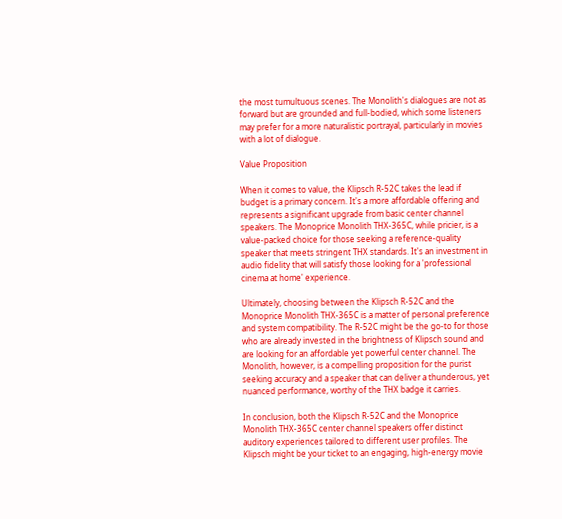the most tumultuous scenes. The Monolith's dialogues are not as forward but are grounded and full-bodied, which some listeners may prefer for a more naturalistic portrayal, particularly in movies with a lot of dialogue.

Value Proposition

When it comes to value, the Klipsch R-52C takes the lead if budget is a primary concern. It's a more affordable offering and represents a significant upgrade from basic center channel speakers. The Monoprice Monolith THX-365C, while pricier, is a value-packed choice for those seeking a reference-quality speaker that meets stringent THX standards. It's an investment in audio fidelity that will satisfy those looking for a 'professional cinema at home' experience.

Ultimately, choosing between the Klipsch R-52C and the Monoprice Monolith THX-365C is a matter of personal preference and system compatibility. The R-52C might be the go-to for those who are already invested in the brightness of Klipsch sound and are looking for an affordable yet powerful center channel. The Monolith, however, is a compelling proposition for the purist seeking accuracy and a speaker that can deliver a thunderous, yet nuanced performance, worthy of the THX badge it carries.

In conclusion, both the Klipsch R-52C and the Monoprice Monolith THX-365C center channel speakers offer distinct auditory experiences tailored to different user profiles. The Klipsch might be your ticket to an engaging, high-energy movie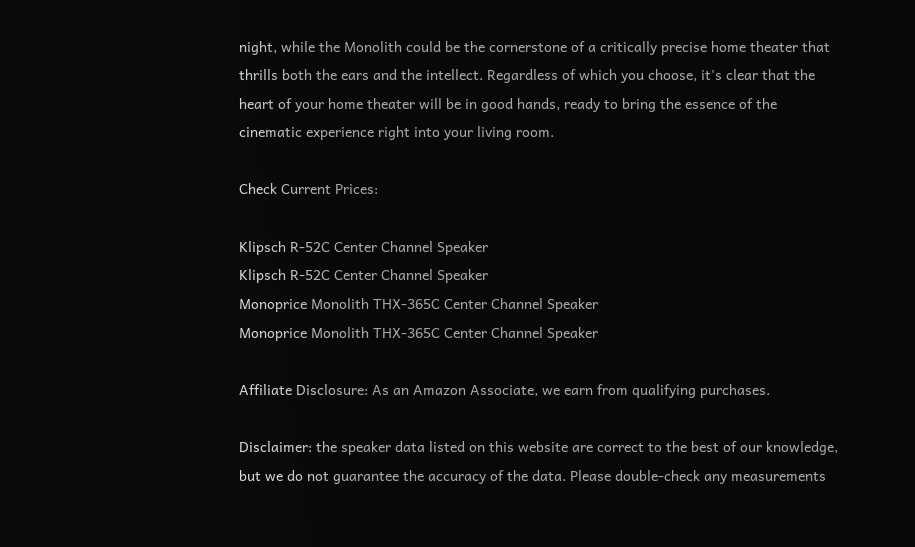night, while the Monolith could be the cornerstone of a critically precise home theater that thrills both the ears and the intellect. Regardless of which you choose, it's clear that the heart of your home theater will be in good hands, ready to bring the essence of the cinematic experience right into your living room.

Check Current Prices:

Klipsch R-52C Center Channel Speaker
Klipsch R-52C Center Channel Speaker
Monoprice Monolith THX-365C Center Channel Speaker
Monoprice Monolith THX-365C Center Channel Speaker

Affiliate Disclosure: As an Amazon Associate, we earn from qualifying purchases.

Disclaimer: the speaker data listed on this website are correct to the best of our knowledge, but we do not guarantee the accuracy of the data. Please double-check any measurements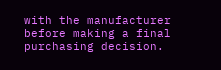with the manufacturer before making a final purchasing decision.